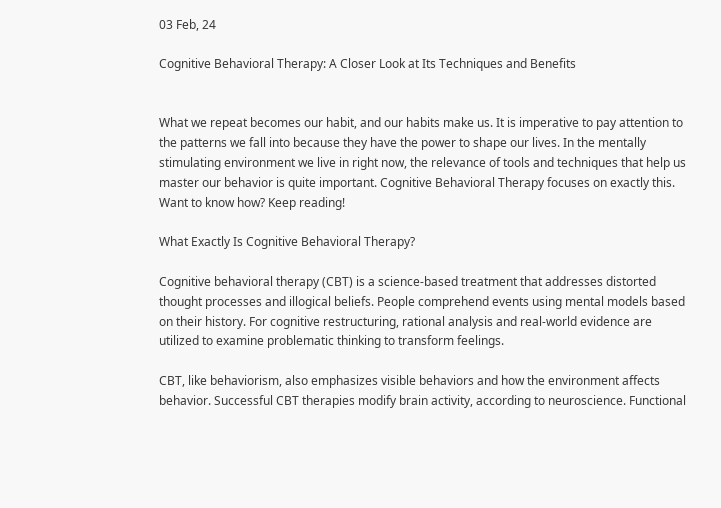03 Feb, 24

Cognitive Behavioral Therapy: A Closer Look at Its Techniques and Benefits


What we repeat becomes our habit, and our habits make us. It is imperative to pay attention to the patterns we fall into because they have the power to shape our lives. In the mentally stimulating environment we live in right now, the relevance of tools and techniques that help us master our behavior is quite important. Cognitive Behavioral Therapy focuses on exactly this. Want to know how? Keep reading!

What Exactly Is Cognitive Behavioral Therapy?

Cognitive behavioral therapy (CBT) is a science-based treatment that addresses distorted thought processes and illogical beliefs. People comprehend events using mental models based on their history. For cognitive restructuring, rational analysis and real-world evidence are utilized to examine problematic thinking to transform feelings.

CBT, like behaviorism, also emphasizes visible behaviors and how the environment affects behavior. Successful CBT therapies modify brain activity, according to neuroscience. Functional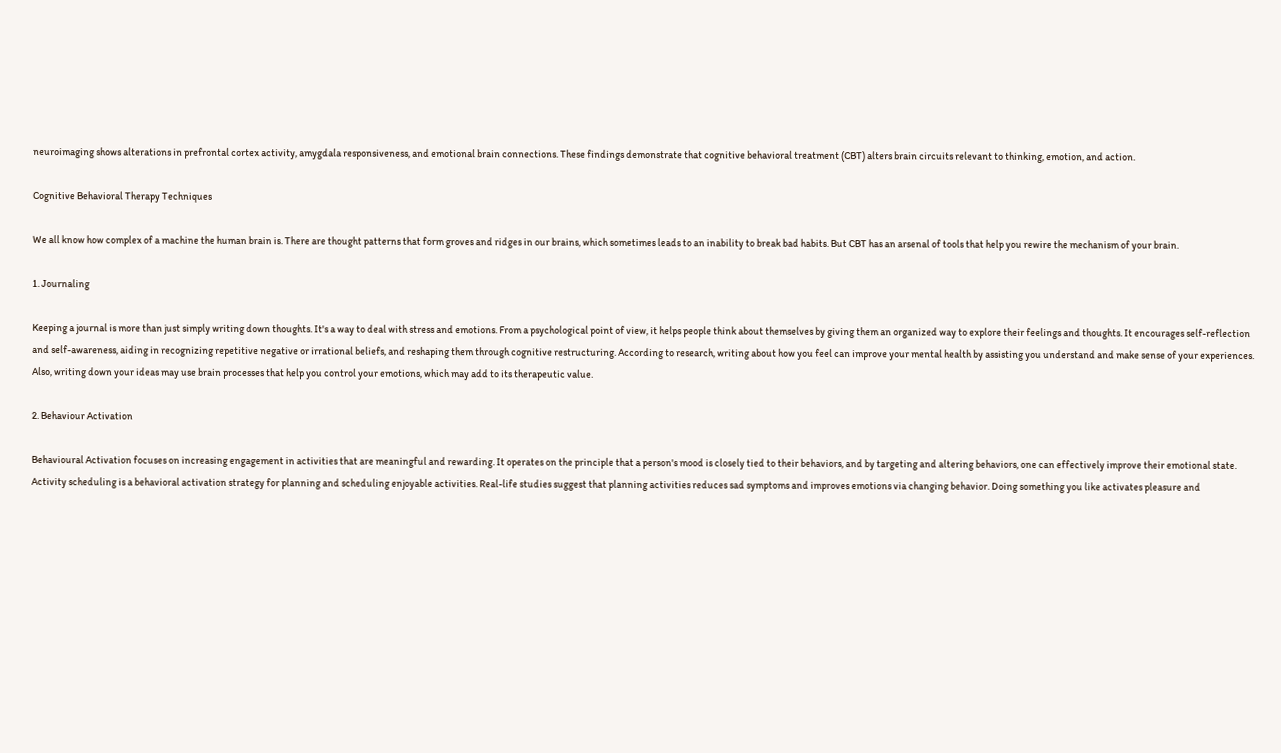neuroimaging shows alterations in prefrontal cortex activity, amygdala responsiveness, and emotional brain connections. These findings demonstrate that cognitive behavioral treatment (CBT) alters brain circuits relevant to thinking, emotion, and action.

Cognitive Behavioral Therapy Techniques

We all know how complex of a machine the human brain is. There are thought patterns that form groves and ridges in our brains, which sometimes leads to an inability to break bad habits. But CBT has an arsenal of tools that help you rewire the mechanism of your brain.

1. Journaling

Keeping a journal is more than just simply writing down thoughts. It's a way to deal with stress and emotions. From a psychological point of view, it helps people think about themselves by giving them an organized way to explore their feelings and thoughts. It encourages self-reflection and self-awareness, aiding in recognizing repetitive negative or irrational beliefs, and reshaping them through cognitive restructuring. According to research, writing about how you feel can improve your mental health by assisting you understand and make sense of your experiences. Also, writing down your ideas may use brain processes that help you control your emotions, which may add to its therapeutic value.

2. Behaviour Activation

Behavioural Activation focuses on increasing engagement in activities that are meaningful and rewarding. It operates on the principle that a person's mood is closely tied to their behaviors, and by targeting and altering behaviors, one can effectively improve their emotional state. Activity scheduling is a behavioral activation strategy for planning and scheduling enjoyable activities. Real-life studies suggest that planning activities reduces sad symptoms and improves emotions via changing behavior. Doing something you like activates pleasure and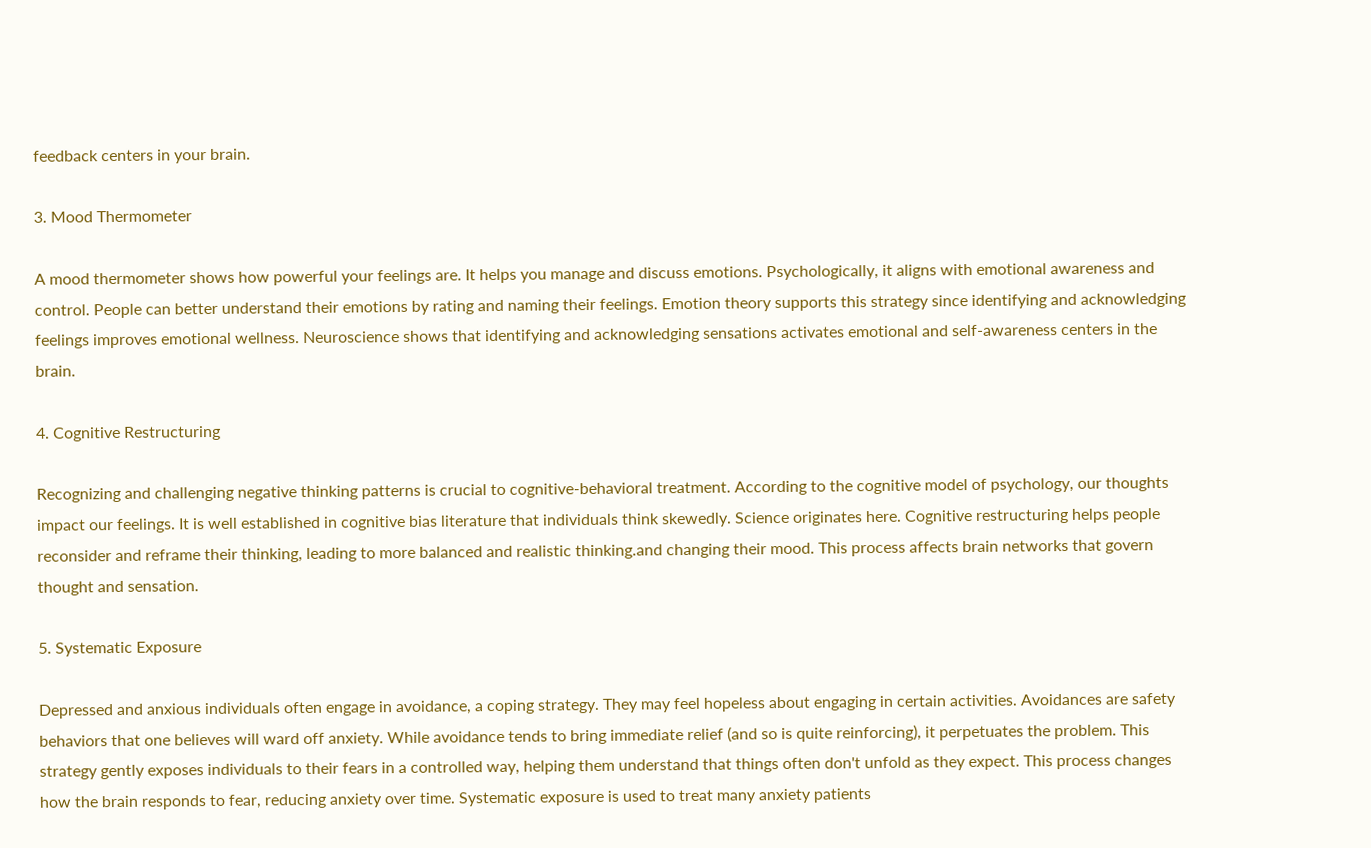feedback centers in your brain.

3. Mood Thermometer

A mood thermometer shows how powerful your feelings are. It helps you manage and discuss emotions. Psychologically, it aligns with emotional awareness and control. People can better understand their emotions by rating and naming their feelings. Emotion theory supports this strategy since identifying and acknowledging feelings improves emotional wellness. Neuroscience shows that identifying and acknowledging sensations activates emotional and self-awareness centers in the brain.

4. Cognitive Restructuring

Recognizing and challenging negative thinking patterns is crucial to cognitive-behavioral treatment. According to the cognitive model of psychology, our thoughts impact our feelings. It is well established in cognitive bias literature that individuals think skewedly. Science originates here. Cognitive restructuring helps people reconsider and reframe their thinking, leading to more balanced and realistic thinking.and changing their mood. This process affects brain networks that govern thought and sensation.

5. Systematic Exposure

Depressed and anxious individuals often engage in avoidance, a coping strategy. They may feel hopeless about engaging in certain activities. Avoidances are safety behaviors that one believes will ward off anxiety. While avoidance tends to bring immediate relief (and so is quite reinforcing), it perpetuates the problem. This strategy gently exposes individuals to their fears in a controlled way, helping them understand that things often don't unfold as they expect. This process changes how the brain responds to fear, reducing anxiety over time. Systematic exposure is used to treat many anxiety patients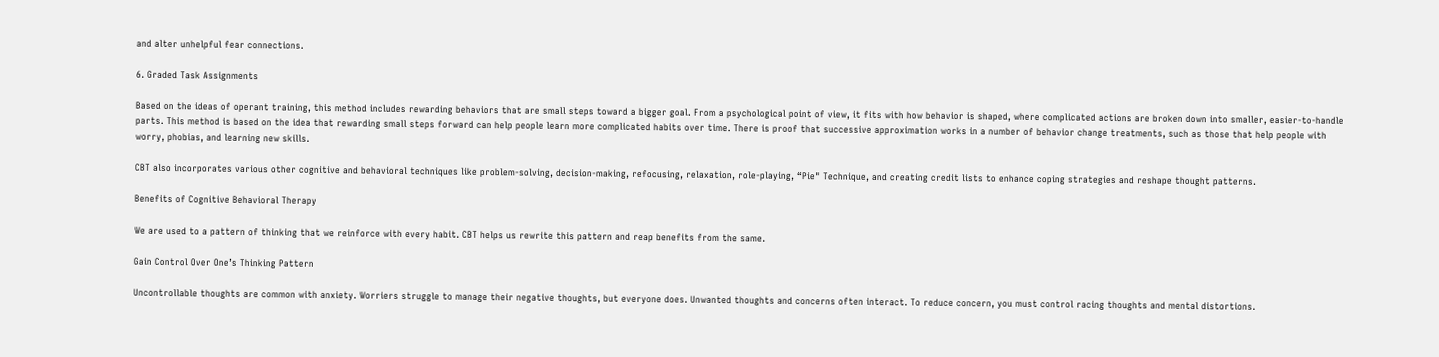and alter unhelpful fear connections.

6. Graded Task Assignments

Based on the ideas of operant training, this method includes rewarding behaviors that are small steps toward a bigger goal. From a psychological point of view, it fits with how behavior is shaped, where complicated actions are broken down into smaller, easier-to-handle parts. This method is based on the idea that rewarding small steps forward can help people learn more complicated habits over time. There is proof that successive approximation works in a number of behavior change treatments, such as those that help people with worry, phobias, and learning new skills.

CBT also incorporates various other cognitive and behavioral techniques like problem-solving, decision-making, refocusing, relaxation, role-playing, “Pie" Technique, and creating credit lists to enhance coping strategies and reshape thought patterns.

Benefits of Cognitive Behavioral Therapy

We are used to a pattern of thinking that we reinforce with every habit. CBT helps us rewrite this pattern and reap benefits from the same.

Gain Control Over One’s Thinking Pattern

Uncontrollable thoughts are common with anxiety. Worriers struggle to manage their negative thoughts, but everyone does. Unwanted thoughts and concerns often interact. To reduce concern, you must control racing thoughts and mental distortions.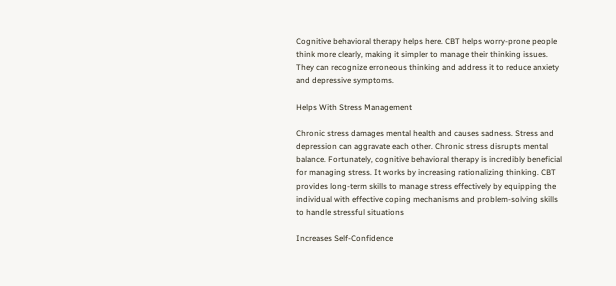Cognitive behavioral therapy helps here. CBT helps worry-prone people think more clearly, making it simpler to manage their thinking issues. They can recognize erroneous thinking and address it to reduce anxiety and depressive symptoms.

Helps With Stress Management

Chronic stress damages mental health and causes sadness. Stress and depression can aggravate each other. Chronic stress disrupts mental balance. Fortunately, cognitive behavioral therapy is incredibly beneficial for managing stress. It works by increasing rationalizing thinking. CBT provides long-term skills to manage stress effectively by equipping the individual with effective coping mechanisms and problem-solving skills to handle stressful situations

Increases Self-Confidence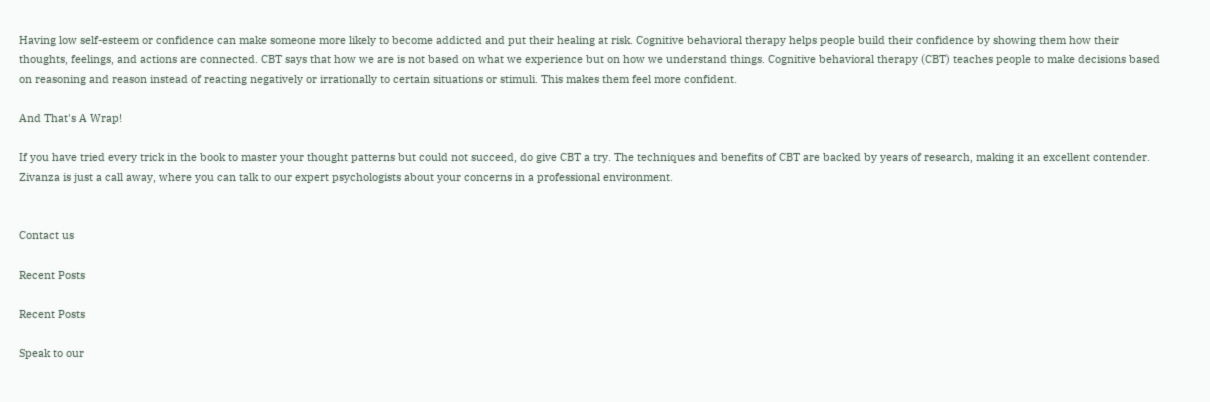Having low self-esteem or confidence can make someone more likely to become addicted and put their healing at risk. Cognitive behavioral therapy helps people build their confidence by showing them how their thoughts, feelings, and actions are connected. CBT says that how we are is not based on what we experience but on how we understand things. Cognitive behavioral therapy (CBT) teaches people to make decisions based on reasoning and reason instead of reacting negatively or irrationally to certain situations or stimuli. This makes them feel more confident.

And That's A Wrap!

If you have tried every trick in the book to master your thought patterns but could not succeed, do give CBT a try. The techniques and benefits of CBT are backed by years of research, making it an excellent contender. Zivanza is just a call away, where you can talk to our expert psychologists about your concerns in a professional environment.


Contact us

Recent Posts

Recent Posts

Speak to our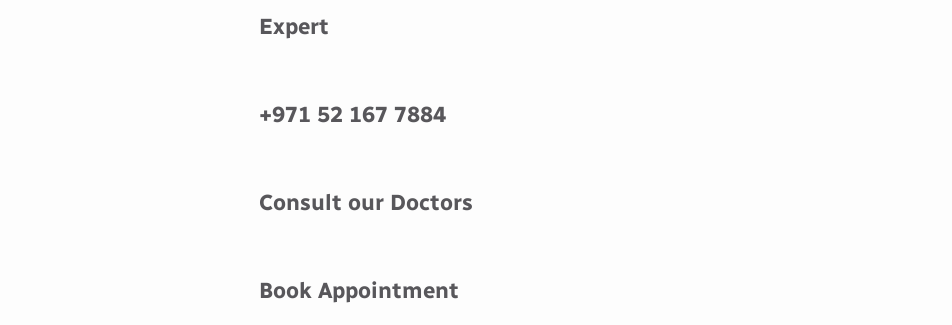Expert

+971 52 167 7884

Consult our Doctors

Book Appointment